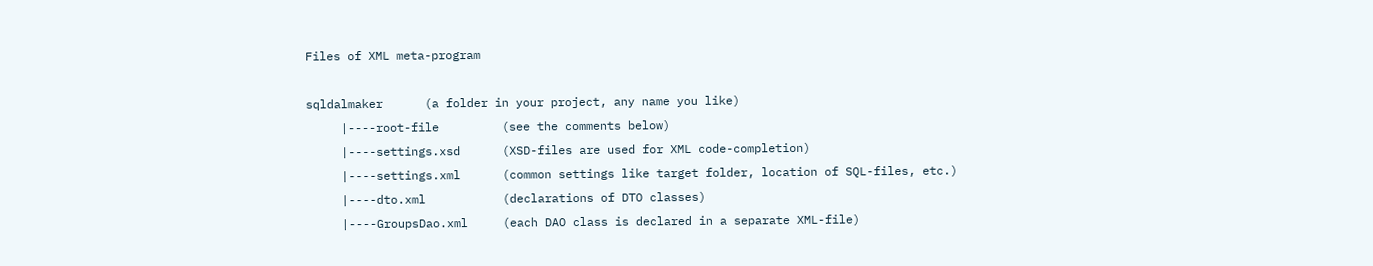Files of XML meta-program

sqldalmaker      (a folder in your project, any name you like)
     |----root-file         (see the comments below)
     |----settings.xsd      (XSD-files are used for XML code-completion)
     |----settings.xml      (common settings like target folder, location of SQL-files, etc.)
     |----dto.xml           (declarations of DTO classes)
     |----GroupsDao.xml     (each DAO class is declared in a separate XML-file)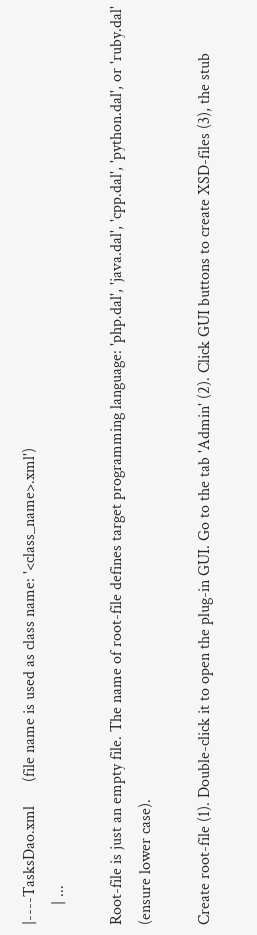|----TasksDao.xml      (file name is used as class name: '<class_name>.xml')
     | ...

Root-file is just an empty file. The name of root-file defines target programming language: 'php.dal', 'java.dal', 'cpp.dal', 'python.dal', or 'ruby.dal' (ensure lower case).

Create root-file (1). Double-click it to open the plug-in GUI. Go to the tab 'Admin' (2). Click GUI buttons to create XSD-files (3), the stub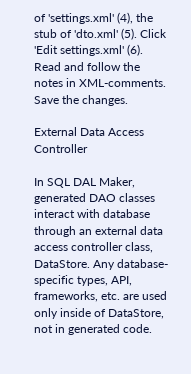of 'settings.xml' (4), the stub of 'dto.xml' (5). Click 'Edit settings.xml' (6). Read and follow the notes in XML-comments. Save the changes.

External Data Access Controller

In SQL DAL Maker, generated DAO classes interact with database through an external data access controller class, DataStore. Any database-specific types, API, frameworks, etc. are used only inside of DataStore, not in generated code.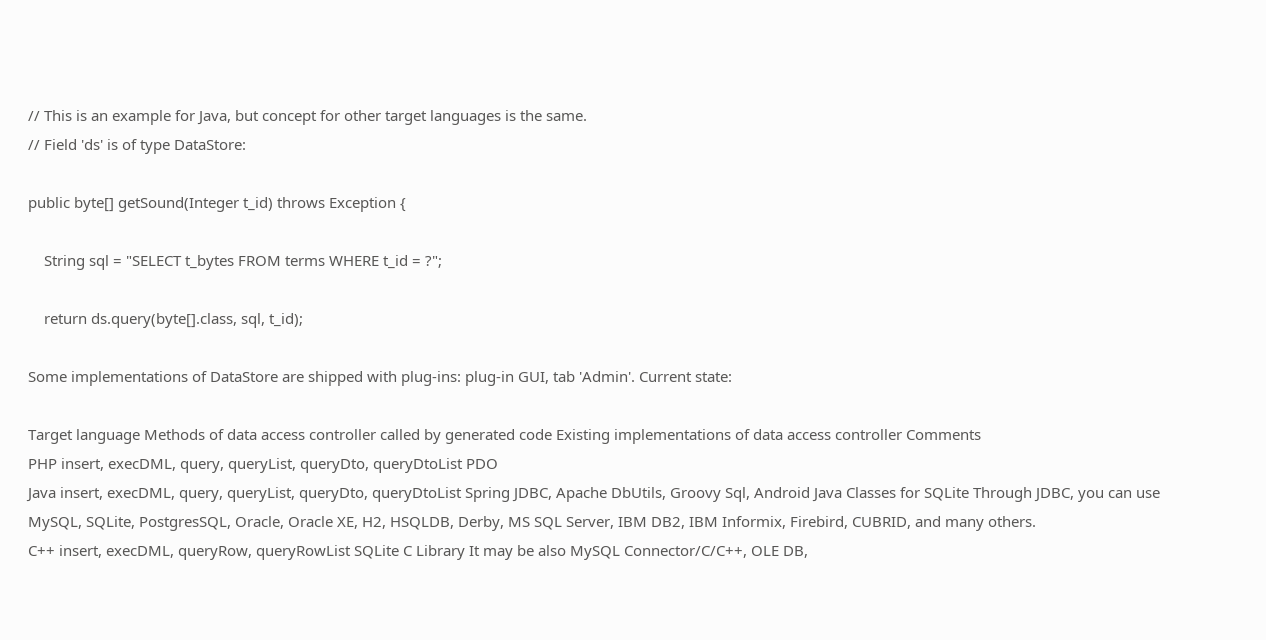// This is an example for Java, but concept for other target languages is the same.
// Field 'ds' is of type DataStore:

public byte[] getSound(Integer t_id) throws Exception {

    String sql = "SELECT t_bytes FROM terms WHERE t_id = ?";

    return ds.query(byte[].class, sql, t_id);

Some implementations of DataStore are shipped with plug-ins: plug-in GUI, tab 'Admin'. Current state:

Target language Methods of data access controller called by generated code Existing implementations of data access controller Comments
PHP insert, execDML, query, queryList, queryDto, queryDtoList PDO
Java insert, execDML, query, queryList, queryDto, queryDtoList Spring JDBC, Apache DbUtils, Groovy Sql, Android Java Classes for SQLite Through JDBC, you can use MySQL, SQLite, PostgresSQL, Oracle, Oracle XE, H2, HSQLDB, Derby, MS SQL Server, IBM DB2, IBM Informix, Firebird, CUBRID, and many others.
C++ insert, execDML, queryRow, queryRowList SQLite C Library It may be also MySQL Connector/C/C++, OLE DB,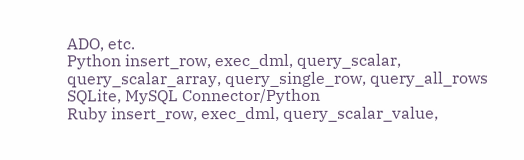ADO, etc.
Python insert_row, exec_dml, query_scalar, query_scalar_array, query_single_row, query_all_rows SQLite, MySQL Connector/Python
Ruby insert_row, exec_dml, query_scalar_value,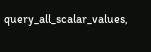query_all_scalar_values,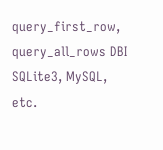query_first_row, query_all_rows DBI SQLite3, MySQL, etc.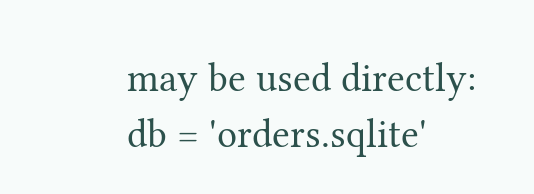may be used directly:
db = 'orders.sqlite'